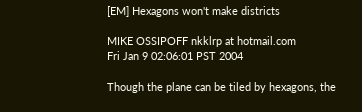[EM] Hexagons won't make districts

MIKE OSSIPOFF nkklrp at hotmail.com
Fri Jan 9 02:06:01 PST 2004

Though the plane can be tiled by hexagons, the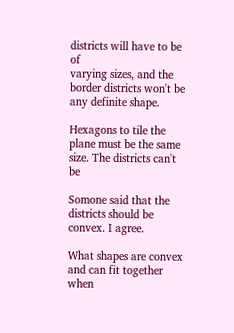districts will have to be of
varying sizes, and the border districts won't be any definite shape.

Hexagons to tile the plane must be the same size. The districts can't be

Somone said that the districts should be convex. I agree.

What shapes are convex and can fit together when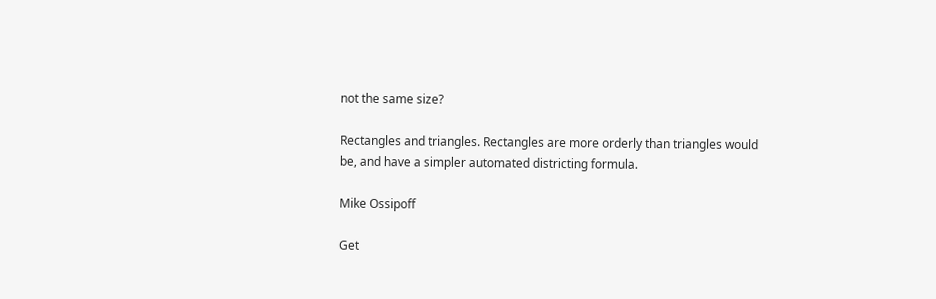not the same size?

Rectangles and triangles. Rectangles are more orderly than triangles would
be, and have a simpler automated districting formula.

Mike Ossipoff

Get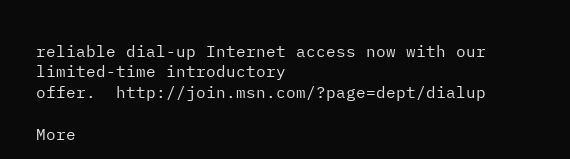reliable dial-up Internet access now with our limited-time introductory
offer.  http://join.msn.com/?page=dept/dialup

More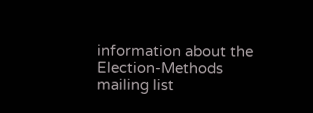information about the Election-Methods mailing list